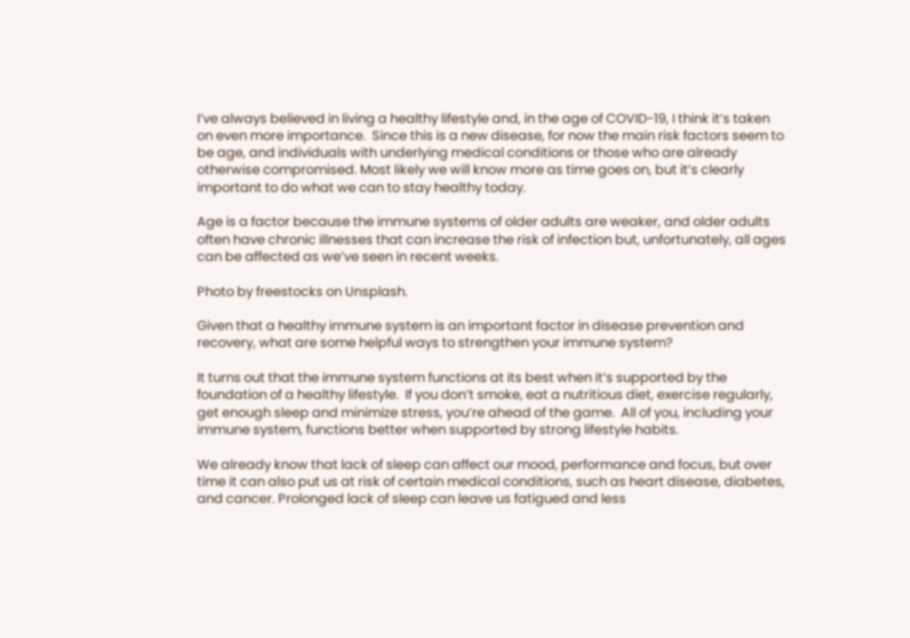I’ve always believed in living a healthy lifestyle and, in the age of COVID-19, I think it’s taken on even more importance.  Since this is a new disease, for now the main risk factors seem to be age, and individuals with underlying medical conditions or those who are already otherwise compromised. Most likely we will know more as time goes on, but it’s clearly important to do what we can to stay healthy today.

Age is a factor because the immune systems of older adults are weaker, and older adults often have chronic illnesses that can increase the risk of infection but, unfortunately, all ages can be affected as we’ve seen in recent weeks.

Photo by freestocks on Unsplash.

Given that a healthy immune system is an important factor in disease prevention and recovery, what are some helpful ways to strengthen your immune system?

It turns out that the immune system functions at its best when it’s supported by the foundation of a healthy lifestyle.  If you don’t smoke, eat a nutritious diet, exercise regularly, get enough sleep and minimize stress, you’re ahead of the game.  All of you, including your immune system, functions better when supported by strong lifestyle habits.

We already know that lack of sleep can affect our mood, performance and focus, but over time it can also put us at risk of certain medical conditions, such as heart disease, diabetes, and cancer. Prolonged lack of sleep can leave us fatigued and less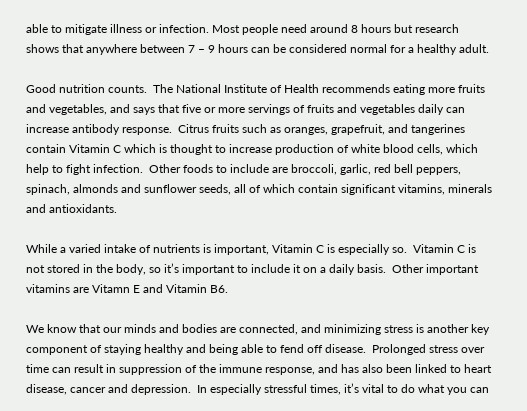able to mitigate illness or infection. Most people need around 8 hours but research shows that anywhere between 7 – 9 hours can be considered normal for a healthy adult.

Good nutrition counts.  The National Institute of Health recommends eating more fruits and vegetables, and says that five or more servings of fruits and vegetables daily can increase antibody response.  Citrus fruits such as oranges, grapefruit, and tangerines contain Vitamin C which is thought to increase production of white blood cells, which help to fight infection.  Other foods to include are broccoli, garlic, red bell peppers, spinach, almonds and sunflower seeds, all of which contain significant vitamins, minerals and antioxidants.

While a varied intake of nutrients is important, Vitamin C is especially so.  Vitamin C is not stored in the body, so it’s important to include it on a daily basis.  Other important vitamins are Vitamn E and Vitamin B6.

We know that our minds and bodies are connected, and minimizing stress is another key component of staying healthy and being able to fend off disease.  Prolonged stress over time can result in suppression of the immune response, and has also been linked to heart disease, cancer and depression.  In especially stressful times, it’s vital to do what you can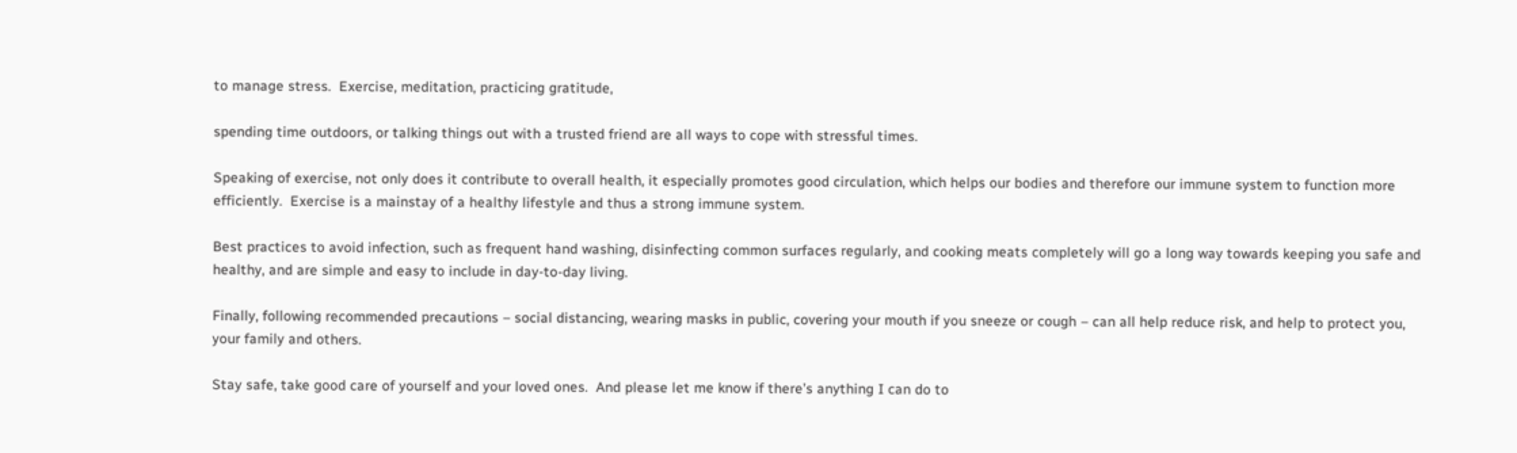to manage stress.  Exercise, meditation, practicing gratitude,

spending time outdoors, or talking things out with a trusted friend are all ways to cope with stressful times.

Speaking of exercise, not only does it contribute to overall health, it especially promotes good circulation, which helps our bodies and therefore our immune system to function more efficiently.  Exercise is a mainstay of a healthy lifestyle and thus a strong immune system.

Best practices to avoid infection, such as frequent hand washing, disinfecting common surfaces regularly, and cooking meats completely will go a long way towards keeping you safe and healthy, and are simple and easy to include in day-to-day living.

Finally, following recommended precautions – social distancing, wearing masks in public, covering your mouth if you sneeze or cough – can all help reduce risk, and help to protect you, your family and others.

Stay safe, take good care of yourself and your loved ones.  And please let me know if there’s anything I can do to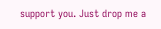support you. Just drop me a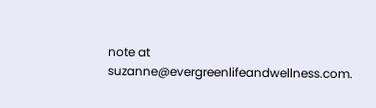note at suzanne@evergreenlifeandwellness.com.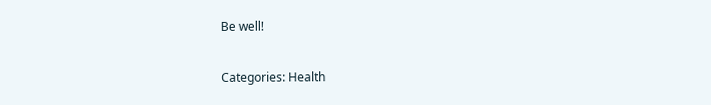Be well!

Categories: Health